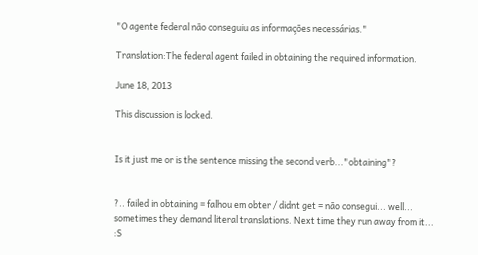"O agente federal não conseguiu as informações necessárias."

Translation:The federal agent failed in obtaining the required information.

June 18, 2013

This discussion is locked.


Is it just me or is the sentence missing the second verb..."obtaining"?


?.. failed in obtaining = falhou em obter / didnt get = não consegui... well... sometimes they demand literal translations. Next time they run away from it... :S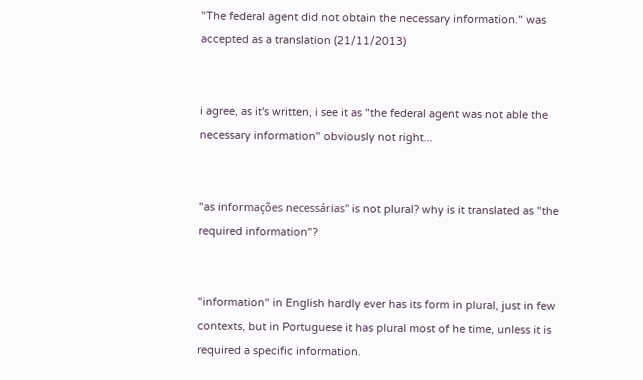"The federal agent did not obtain the necessary information." was accepted as a translation (21/11/2013)


i agree, as it's written, i see it as "the federal agent was not able the necessary information" obviously not right...


"as informações necessárias" is not plural? why is it translated as "the required information"?


"information" in English hardly ever has its form in plural, just in few contexts, but in Portuguese it has plural most of he time, unless it is required a specific information.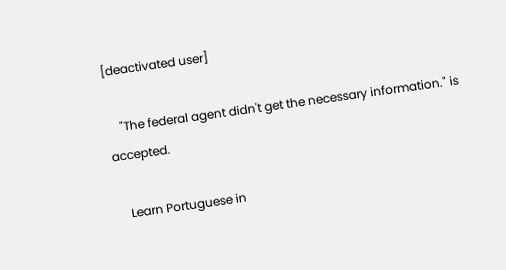[deactivated user]

    "The federal agent didn't get the necessary information." is accepted.

    Learn Portuguese in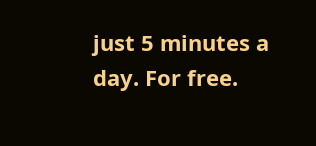just 5 minutes a day. For free.